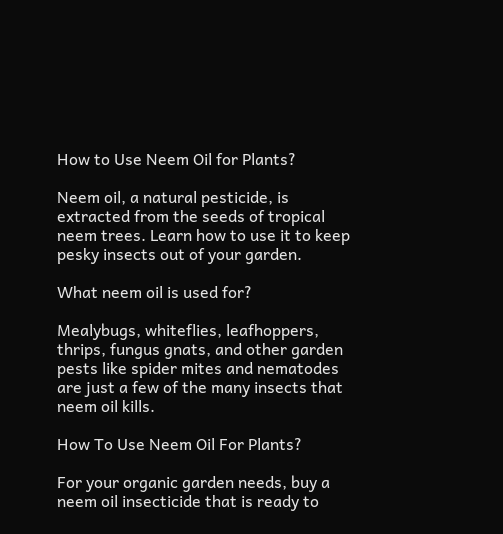How to Use Neem Oil for Plants?

Neem oil, a natural pesticide, is extracted from the seeds of tropical neem trees. Learn how to use it to keep pesky insects out of your garden.

What neem oil is used for?

Mealybugs, whiteflies, leafhoppers, thrips, fungus gnats, and other garden pests like spider mites and nematodes are just a few of the many insects that neem oil kills.

How To Use Neem Oil For Plants?

For your organic garden needs, buy a neem oil insecticide that is ready to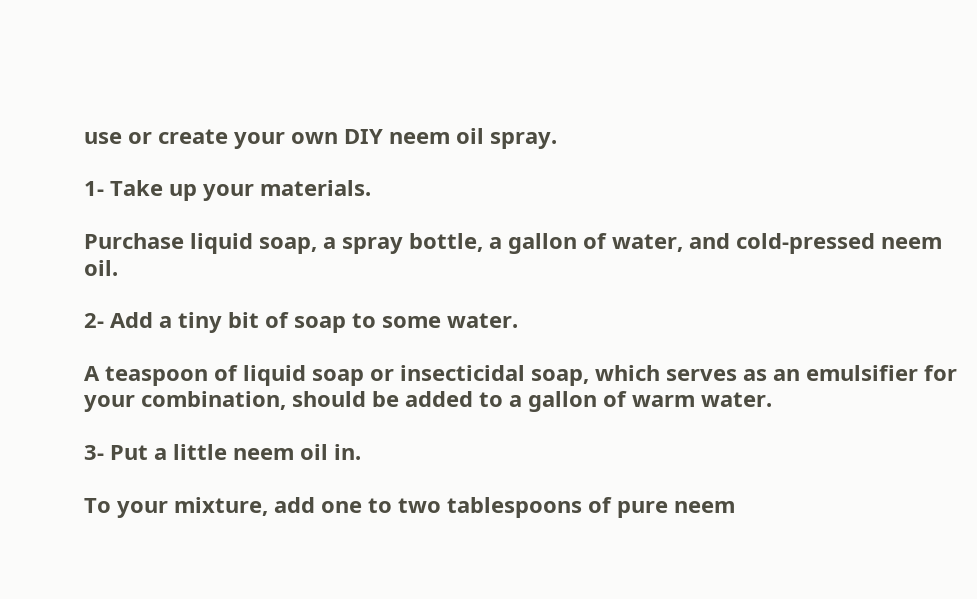use or create your own DIY neem oil spray.

1- Take up your materials.

Purchase liquid soap, a spray bottle, a gallon of water, and cold-pressed neem oil.

2- Add a tiny bit of soap to some water.

A teaspoon of liquid soap or insecticidal soap, which serves as an emulsifier for your combination, should be added to a gallon of warm water.

3- Put a little neem oil in.

To your mixture, add one to two tablespoons of pure neem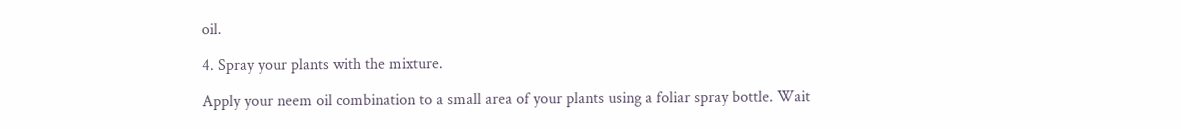oil.

4. Spray your plants with the mixture.

Apply your neem oil combination to a small area of your plants using a foliar spray bottle. Wait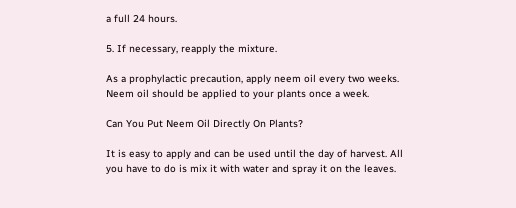a full 24 hours.

5. If necessary, reapply the mixture.

As a prophylactic precaution, apply neem oil every two weeks. Neem oil should be applied to your plants once a week.

Can You Put Neem Oil Directly On Plants?

It is easy to apply and can be used until the day of harvest. All you have to do is mix it with water and spray it on the leaves.